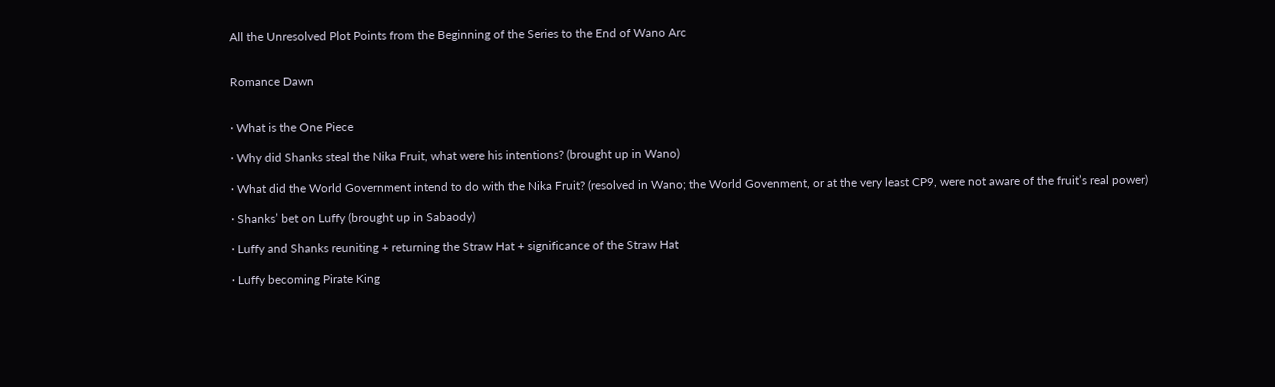All the Unresolved Plot Points from the Beginning of the Series to the End of Wano Arc


Romance Dawn


· What is the One Piece

· Why did Shanks steal the Nika Fruit, what were his intentions? (brought up in Wano)

· What did the World Government intend to do with the Nika Fruit? (resolved in Wano; the World Govenment, or at the very least CP9, were not aware of the fruit’s real power)

· Shanks’ bet on Luffy (brought up in Sabaody)

· Luffy and Shanks reuniting + returning the Straw Hat + significance of the Straw Hat

· Luffy becoming Pirate King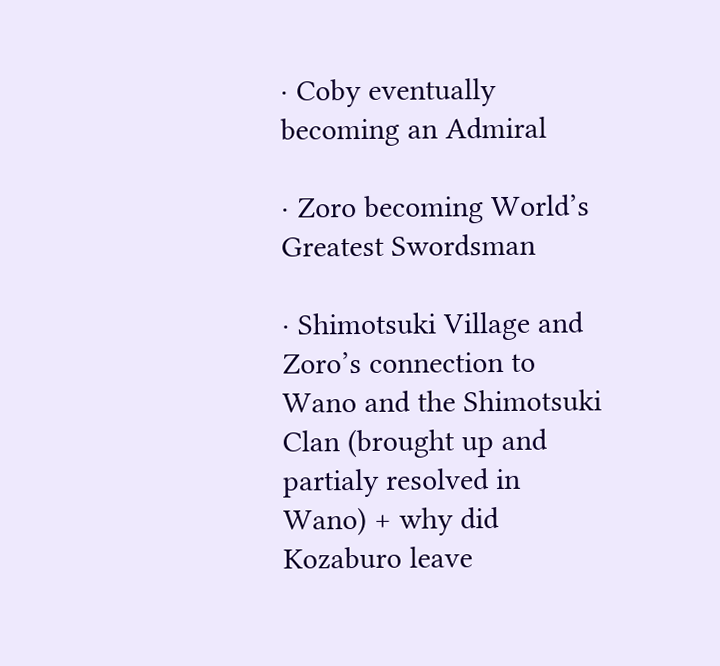· Coby eventually becoming an Admiral

· Zoro becoming World’s Greatest Swordsman

· Shimotsuki Village and Zoro’s connection to Wano and the Shimotsuki Clan (brought up and partialy resolved in Wano) + why did Kozaburo leave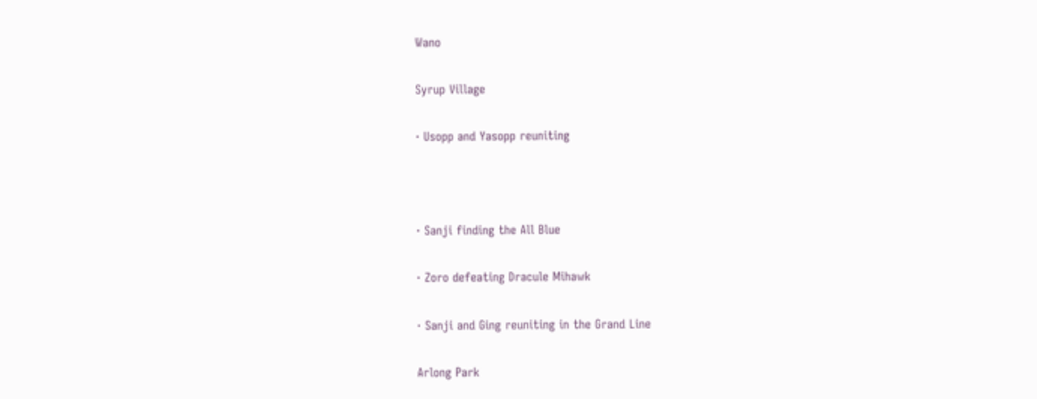Wano

Syrup Village

· Usopp and Yasopp reuniting



· Sanji finding the All Blue

· Zoro defeating Dracule Mihawk

· Sanji and Ging reuniting in the Grand Line

Arlong Park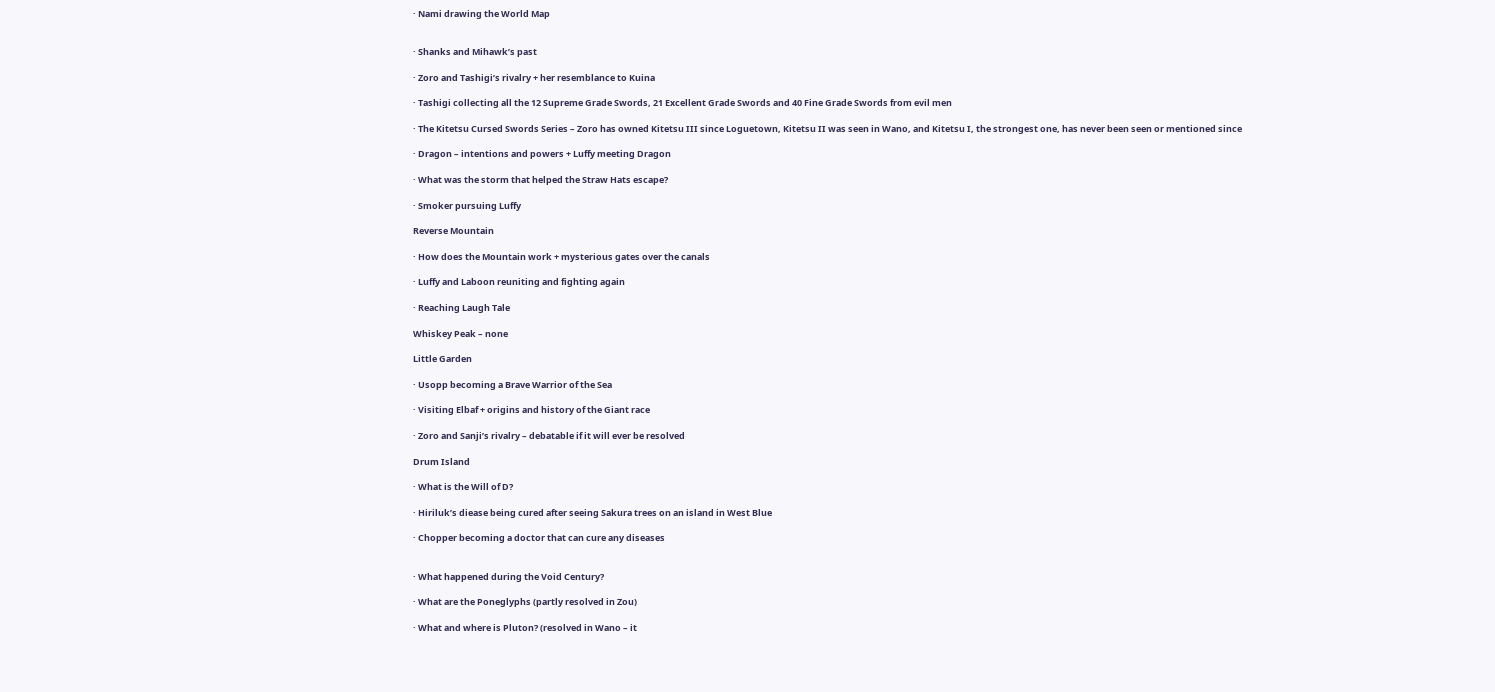· Nami drawing the World Map


· Shanks and Mihawk’s past

· Zoro and Tashigi’s rivalry + her resemblance to Kuina

· Tashigi collecting all the 12 Supreme Grade Swords, 21 Excellent Grade Swords and 40 Fine Grade Swords from evil men

· The Kitetsu Cursed Swords Series – Zoro has owned Kitetsu III since Loguetown, Kitetsu II was seen in Wano, and Kitetsu I, the strongest one, has never been seen or mentioned since

· Dragon – intentions and powers + Luffy meeting Dragon

· What was the storm that helped the Straw Hats escape?

· Smoker pursuing Luffy

Reverse Mountain

· How does the Mountain work + mysterious gates over the canals

· Luffy and Laboon reuniting and fighting again

· Reaching Laugh Tale

Whiskey Peak – none

Little Garden

· Usopp becoming a Brave Warrior of the Sea

· Visiting Elbaf + origins and history of the Giant race

· Zoro and Sanji’s rivalry – debatable if it will ever be resolved

Drum Island

· What is the Will of D?

· Hiriluk’s diease being cured after seeing Sakura trees on an island in West Blue

· Chopper becoming a doctor that can cure any diseases


· What happened during the Void Century?

· What are the Poneglyphs (partly resolved in Zou)

· What and where is Pluton? (resolved in Wano – it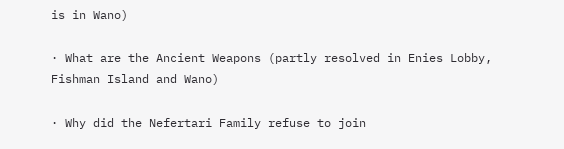is in Wano)

· What are the Ancient Weapons (partly resolved in Enies Lobby, Fishman Island and Wano)

· Why did the Nefertari Family refuse to join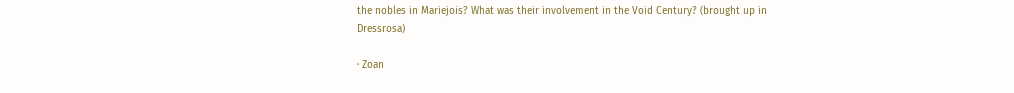the nobles in Mariejois? What was their involvement in the Void Century? (brought up in Dressrosa)

· Zoan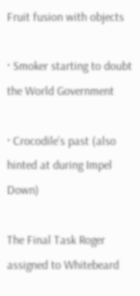Fruit fusion with objects

· Smoker starting to doubt the World Government

· Crocodile’s past (also hinted at during Impel Down)

The Final Task Roger assigned to Whitebeard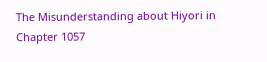The Misunderstanding about Hiyori in Chapter 1057